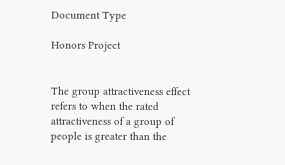Document Type

Honors Project


The group attractiveness effect refers to when the rated attractiveness of a group of people is greater than the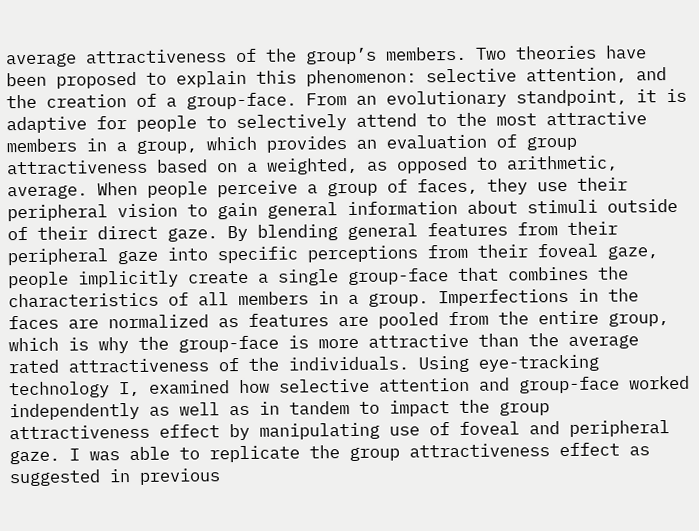average attractiveness of the group’s members. Two theories have been proposed to explain this phenomenon: selective attention, and the creation of a group-face. From an evolutionary standpoint, it is adaptive for people to selectively attend to the most attractive members in a group, which provides an evaluation of group attractiveness based on a weighted, as opposed to arithmetic, average. When people perceive a group of faces, they use their peripheral vision to gain general information about stimuli outside of their direct gaze. By blending general features from their peripheral gaze into specific perceptions from their foveal gaze, people implicitly create a single group-face that combines the characteristics of all members in a group. Imperfections in the faces are normalized as features are pooled from the entire group, which is why the group-face is more attractive than the average rated attractiveness of the individuals. Using eye-tracking technology I, examined how selective attention and group-face worked independently as well as in tandem to impact the group attractiveness effect by manipulating use of foveal and peripheral gaze. I was able to replicate the group attractiveness effect as suggested in previous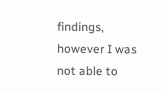findings, however I was not able to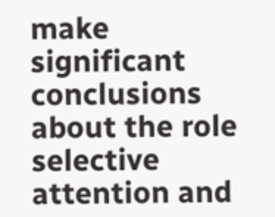make significant conclusions about the role selective attention and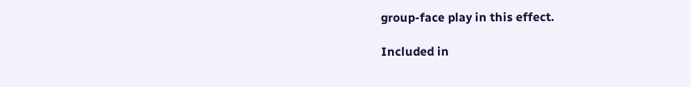group-face play in this effect.

Included in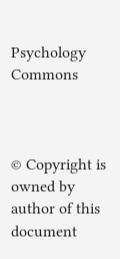Psychology Commons



© Copyright is owned by author of this document